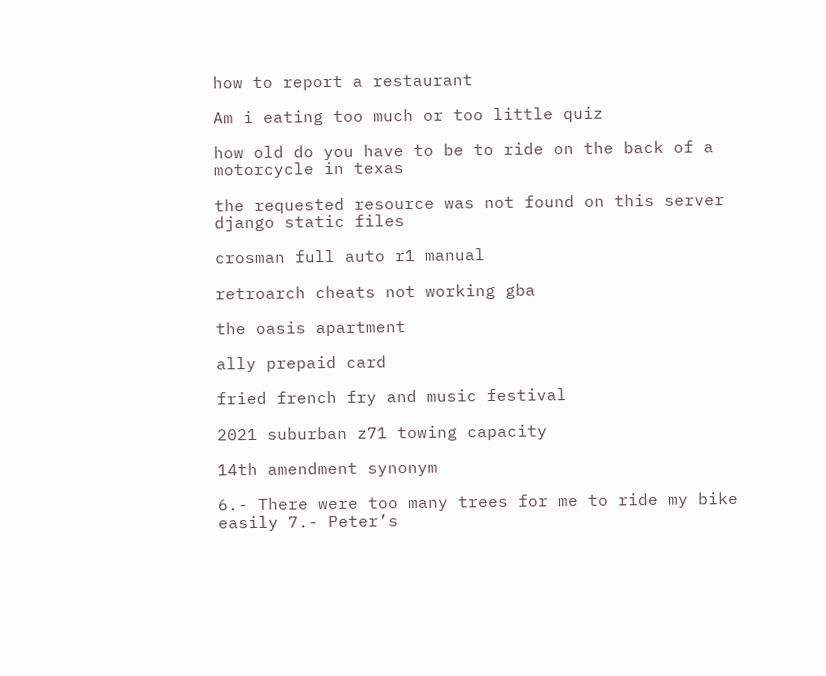how to report a restaurant

Am i eating too much or too little quiz

how old do you have to be to ride on the back of a motorcycle in texas

the requested resource was not found on this server django static files

crosman full auto r1 manual

retroarch cheats not working gba

the oasis apartment

ally prepaid card

fried french fry and music festival

2021 suburban z71 towing capacity

14th amendment synonym

6.- There were too many trees for me to ride my bike easily 7.- Peter’s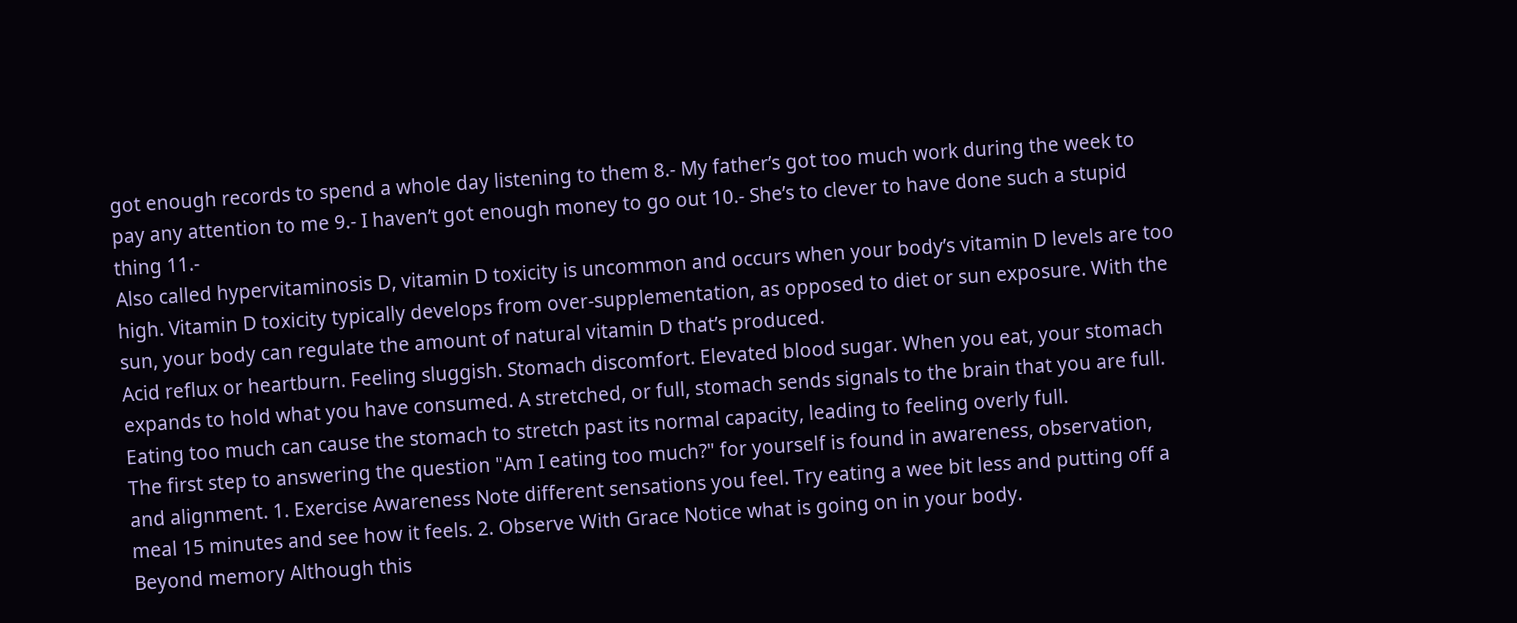got enough records to spend a whole day listening to them 8.- My father’s got too much work during the week to pay any attention to me 9.- I haven’t got enough money to go out 10.- She’s to clever to have done such a stupid thing 11.-
Also called hypervitaminosis D, vitamin D toxicity is uncommon and occurs when your body’s vitamin D levels are too high. Vitamin D toxicity typically develops from over-supplementation, as opposed to diet or sun exposure. With the sun, your body can regulate the amount of natural vitamin D that’s produced.
Acid reflux or heartburn. Feeling sluggish. Stomach discomfort. Elevated blood sugar. When you eat, your stomach expands to hold what you have consumed. A stretched, or full, stomach sends signals to the brain that you are full. Eating too much can cause the stomach to stretch past its normal capacity, leading to feeling overly full.
The first step to answering the question "Am I eating too much?" for yourself is found in awareness, observation, and alignment. 1. Exercise Awareness Note different sensations you feel. Try eating a wee bit less and putting off a meal 15 minutes and see how it feels. 2. Observe With Grace Notice what is going on in your body.
Beyond memory Although this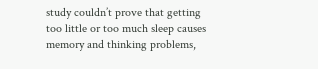study couldn’t prove that getting too little or too much sleep causes memory and thinking problems,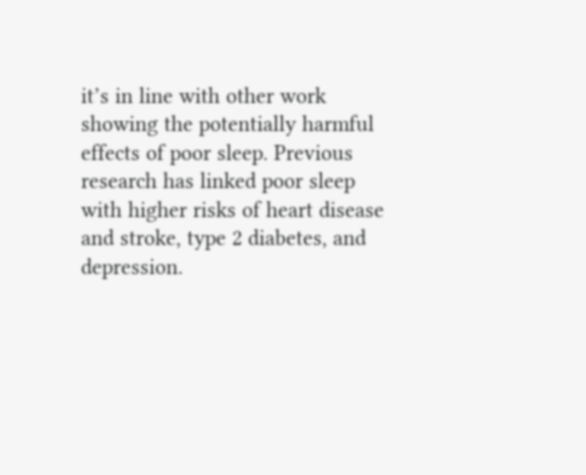it’s in line with other work showing the potentially harmful effects of poor sleep. Previous research has linked poor sleep with higher risks of heart disease and stroke, type 2 diabetes, and depression.